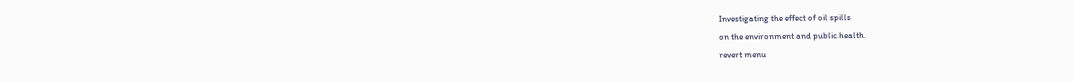Investigating the effect of oil spills
on the environment and public health.
revert menu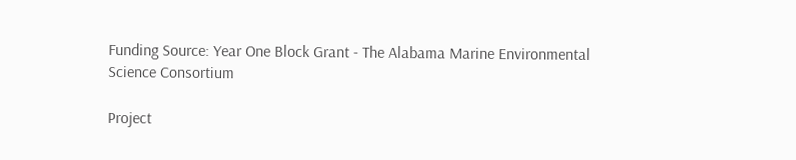Funding Source: Year One Block Grant - The Alabama Marine Environmental Science Consortium

Project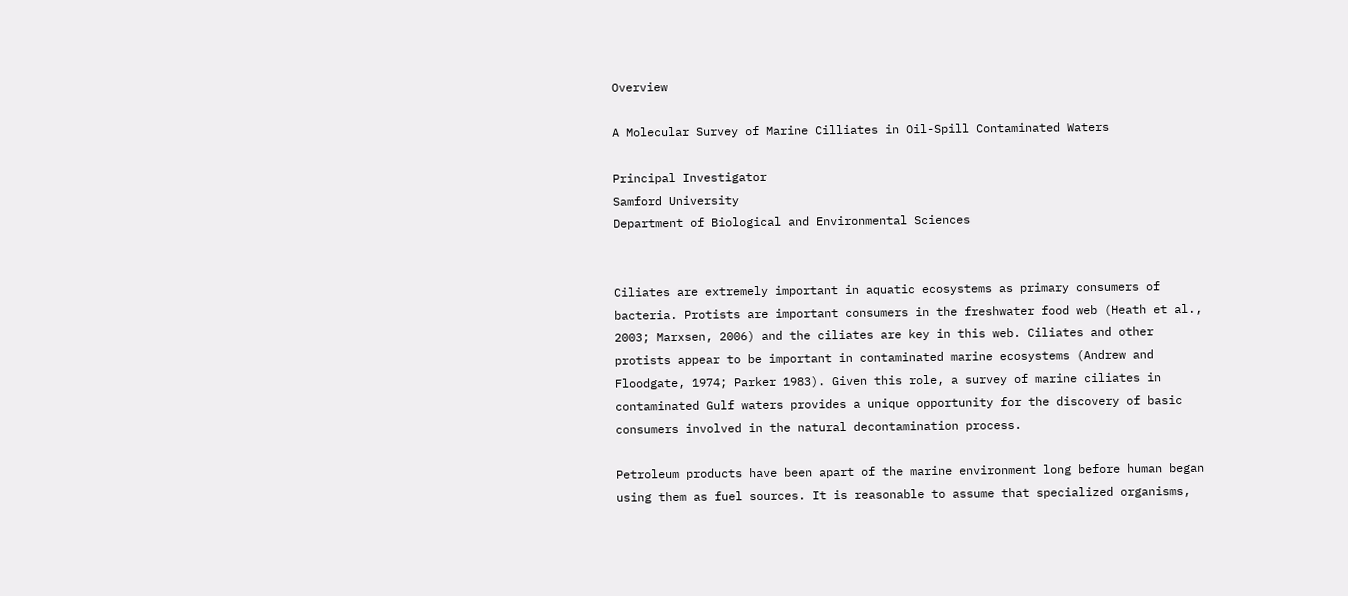Overview

A Molecular Survey of Marine Cilliates in Oil-Spill Contaminated Waters

Principal Investigator
Samford University
Department of Biological and Environmental Sciences


Ciliates are extremely important in aquatic ecosystems as primary consumers of bacteria. Protists are important consumers in the freshwater food web (Heath et al., 2003; Marxsen, 2006) and the ciliates are key in this web. Ciliates and other protists appear to be important in contaminated marine ecosystems (Andrew and Floodgate, 1974; Parker 1983). Given this role, a survey of marine ciliates in contaminated Gulf waters provides a unique opportunity for the discovery of basic consumers involved in the natural decontamination process.

Petroleum products have been apart of the marine environment long before human began using them as fuel sources. It is reasonable to assume that specialized organisms,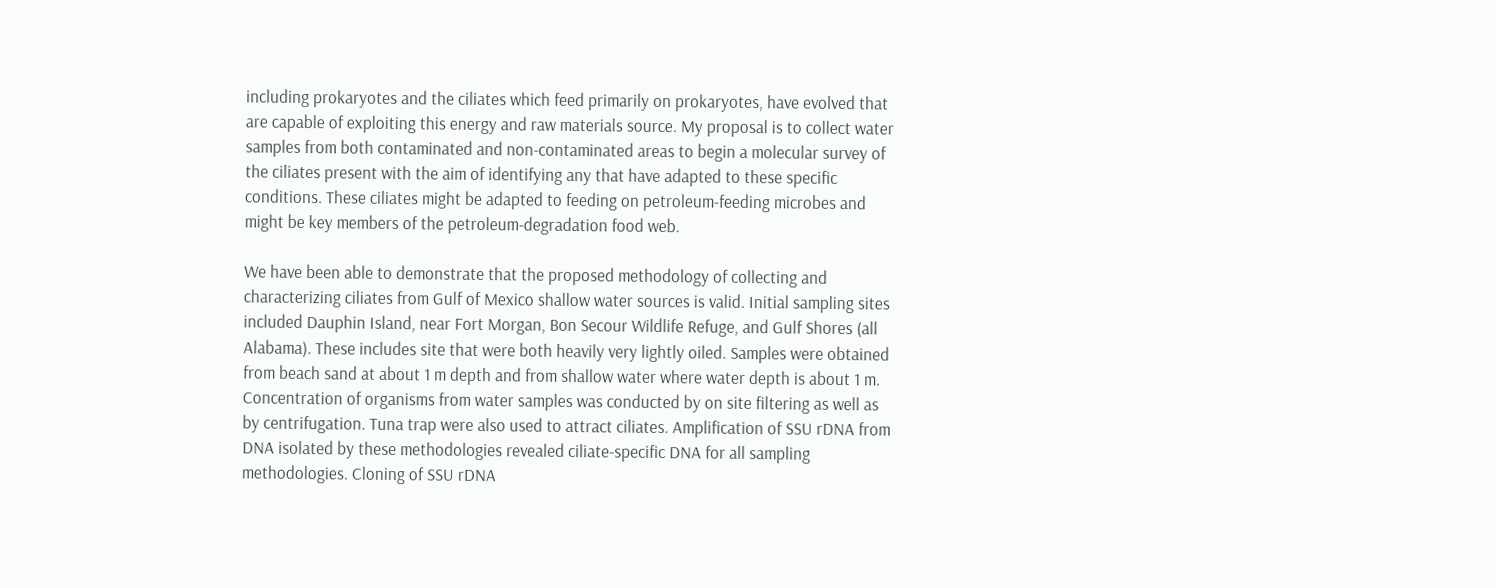including prokaryotes and the ciliates which feed primarily on prokaryotes, have evolved that are capable of exploiting this energy and raw materials source. My proposal is to collect water samples from both contaminated and non-contaminated areas to begin a molecular survey of the ciliates present with the aim of identifying any that have adapted to these specific conditions. These ciliates might be adapted to feeding on petroleum-feeding microbes and might be key members of the petroleum-degradation food web.

We have been able to demonstrate that the proposed methodology of collecting and characterizing ciliates from Gulf of Mexico shallow water sources is valid. Initial sampling sites included Dauphin Island, near Fort Morgan, Bon Secour Wildlife Refuge, and Gulf Shores (all Alabama). These includes site that were both heavily very lightly oiled. Samples were obtained from beach sand at about 1 m depth and from shallow water where water depth is about 1 m. Concentration of organisms from water samples was conducted by on site filtering as well as by centrifugation. Tuna trap were also used to attract ciliates. Amplification of SSU rDNA from DNA isolated by these methodologies revealed ciliate-specific DNA for all sampling methodologies. Cloning of SSU rDNA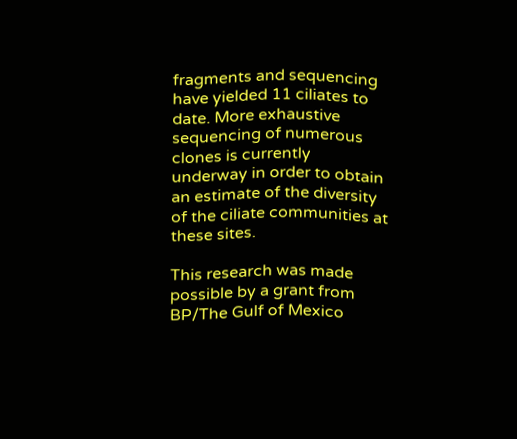fragments and sequencing have yielded 11 ciliates to date. More exhaustive sequencing of numerous clones is currently underway in order to obtain an estimate of the diversity of the ciliate communities at these sites.

This research was made possible by a grant from BP/The Gulf of Mexico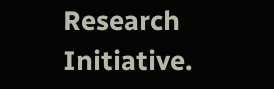Research Initiative.